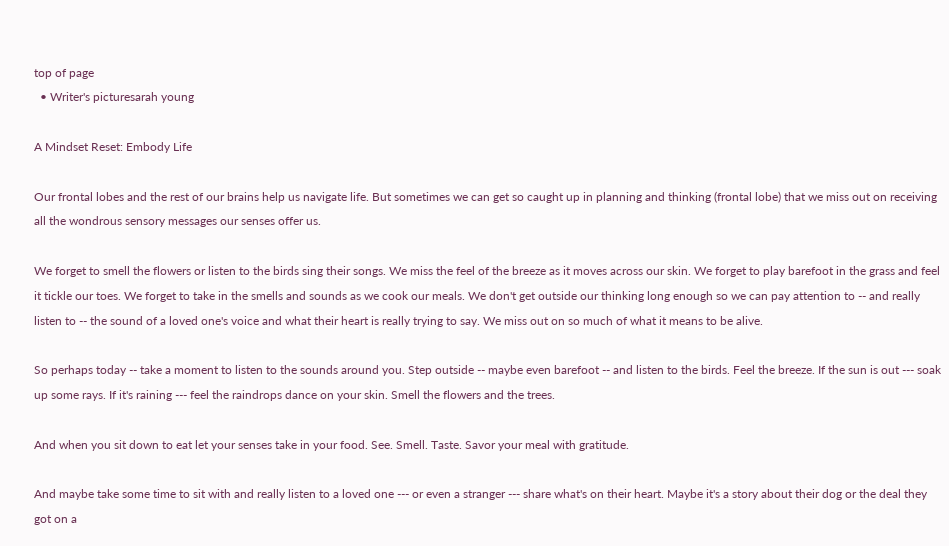top of page
  • Writer's picturesarah young

A Mindset Reset: Embody Life

Our frontal lobes and the rest of our brains help us navigate life. But sometimes we can get so caught up in planning and thinking (frontal lobe) that we miss out on receiving all the wondrous sensory messages our senses offer us.

We forget to smell the flowers or listen to the birds sing their songs. We miss the feel of the breeze as it moves across our skin. We forget to play barefoot in the grass and feel it tickle our toes. We forget to take in the smells and sounds as we cook our meals. We don't get outside our thinking long enough so we can pay attention to -- and really listen to -- the sound of a loved one's voice and what their heart is really trying to say. We miss out on so much of what it means to be alive.

So perhaps today -- take a moment to listen to the sounds around you. Step outside -- maybe even barefoot -- and listen to the birds. Feel the breeze. If the sun is out --- soak up some rays. If it's raining --- feel the raindrops dance on your skin. Smell the flowers and the trees.

And when you sit down to eat let your senses take in your food. See. Smell. Taste. Savor your meal with gratitude.

And maybe take some time to sit with and really listen to a loved one --- or even a stranger --- share what's on their heart. Maybe it's a story about their dog or the deal they got on a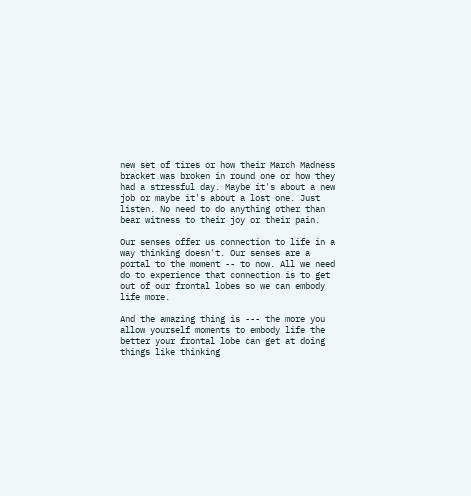new set of tires or how their March Madness bracket was broken in round one or how they had a stressful day. Maybe it's about a new job or maybe it's about a lost one. Just listen. No need to do anything other than bear witness to their joy or their pain.

Our senses offer us connection to life in a way thinking doesn't. Our senses are a portal to the moment -- to now. All we need do to experience that connection is to get out of our frontal lobes so we can embody life more.

And the amazing thing is --- the more you allow yourself moments to embody life the better your frontal lobe can get at doing things like thinking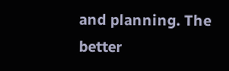and planning. The better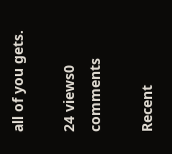all of you gets.

24 views0 comments

Recent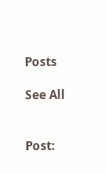Posts

See All


Post: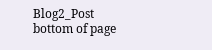Blog2_Post
bottom of page